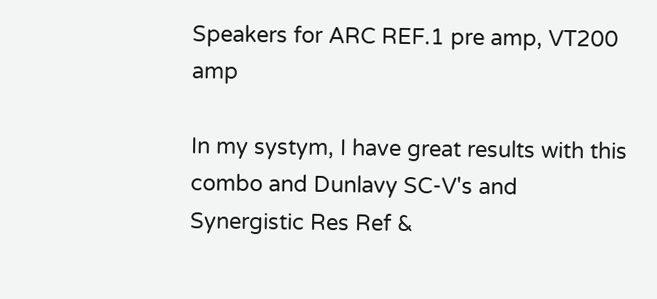Speakers for ARC REF.1 pre amp, VT200 amp

In my systym, I have great results with this combo and Dunlavy SC-V's and Synergistic Res Ref &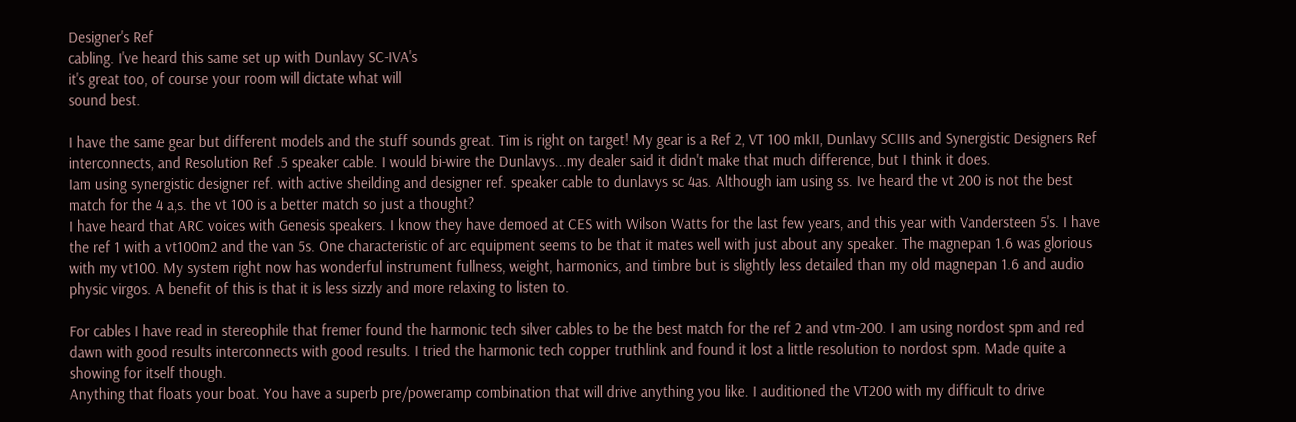Designer's Ref
cabling. I've heard this same set up with Dunlavy SC-IVA's
it's great too, of course your room will dictate what will
sound best.

I have the same gear but different models and the stuff sounds great. Tim is right on target! My gear is a Ref 2, VT 100 mkII, Dunlavy SCIIIs and Synergistic Designers Ref interconnects, and Resolution Ref .5 speaker cable. I would bi-wire the Dunlavys...my dealer said it didn't make that much difference, but I think it does.
Iam using synergistic designer ref. with active sheilding and designer ref. speaker cable to dunlavys sc 4as. Although iam using ss. Ive heard the vt 200 is not the best match for the 4 a,s. the vt 100 is a better match so just a thought?
I have heard that ARC voices with Genesis speakers. I know they have demoed at CES with Wilson Watts for the last few years, and this year with Vandersteen 5's. I have the ref 1 with a vt100m2 and the van 5s. One characteristic of arc equipment seems to be that it mates well with just about any speaker. The magnepan 1.6 was glorious with my vt100. My system right now has wonderful instrument fullness, weight, harmonics, and timbre but is slightly less detailed than my old magnepan 1.6 and audio physic virgos. A benefit of this is that it is less sizzly and more relaxing to listen to.

For cables I have read in stereophile that fremer found the harmonic tech silver cables to be the best match for the ref 2 and vtm-200. I am using nordost spm and red dawn with good results interconnects with good results. I tried the harmonic tech copper truthlink and found it lost a little resolution to nordost spm. Made quite a showing for itself though.
Anything that floats your boat. You have a superb pre/poweramp combination that will drive anything you like. I auditioned the VT200 with my difficult to drive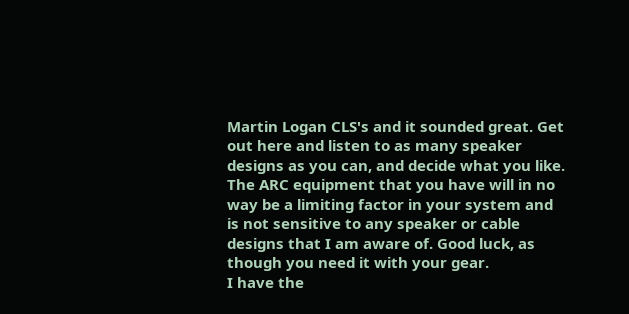Martin Logan CLS's and it sounded great. Get out here and listen to as many speaker designs as you can, and decide what you like. The ARC equipment that you have will in no way be a limiting factor in your system and is not sensitive to any speaker or cable designs that I am aware of. Good luck, as though you need it with your gear.
I have the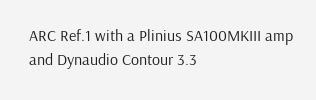ARC Ref.1 with a Plinius SA100MKIII amp and Dynaudio Contour 3.3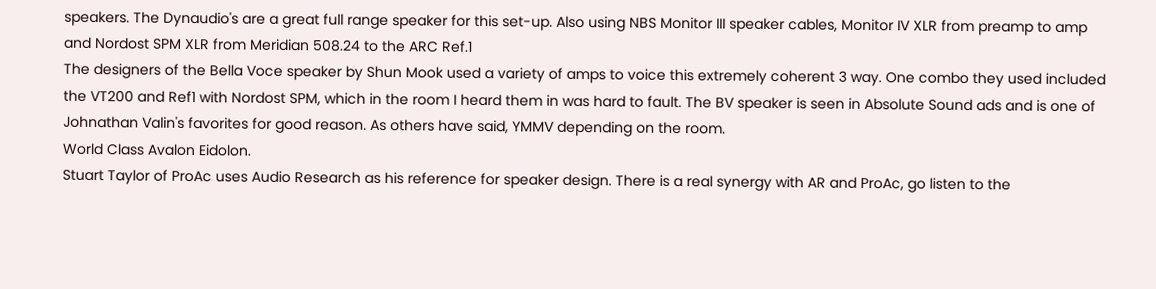speakers. The Dynaudio's are a great full range speaker for this set-up. Also using NBS Monitor III speaker cables, Monitor IV XLR from preamp to amp and Nordost SPM XLR from Meridian 508.24 to the ARC Ref.1
The designers of the Bella Voce speaker by Shun Mook used a variety of amps to voice this extremely coherent 3 way. One combo they used included the VT200 and Ref1 with Nordost SPM, which in the room I heard them in was hard to fault. The BV speaker is seen in Absolute Sound ads and is one of Johnathan Valin's favorites for good reason. As others have said, YMMV depending on the room.
World Class Avalon Eidolon.
Stuart Taylor of ProAc uses Audio Research as his reference for speaker design. There is a real synergy with AR and ProAc, go listen to the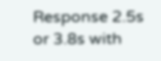Response 2.5s or 3.8s with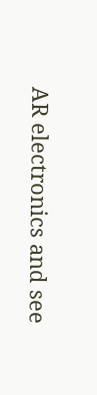AR electronics and see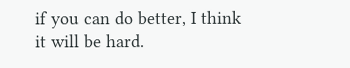if you can do better, I think it will be hard.